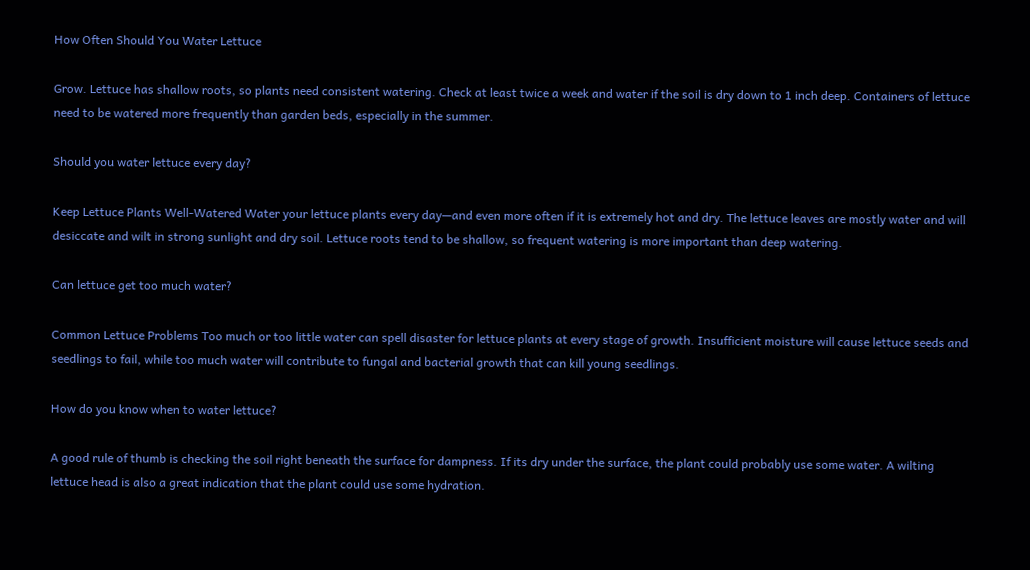How Often Should You Water Lettuce

Grow. Lettuce has shallow roots, so plants need consistent watering. Check at least twice a week and water if the soil is dry down to 1 inch deep. Containers of lettuce need to be watered more frequently than garden beds, especially in the summer.

Should you water lettuce every day?

Keep Lettuce Plants Well-Watered Water your lettuce plants every day—and even more often if it is extremely hot and dry. The lettuce leaves are mostly water and will desiccate and wilt in strong sunlight and dry soil. Lettuce roots tend to be shallow, so frequent watering is more important than deep watering.

Can lettuce get too much water?

Common Lettuce Problems Too much or too little water can spell disaster for lettuce plants at every stage of growth. Insufficient moisture will cause lettuce seeds and seedlings to fail, while too much water will contribute to fungal and bacterial growth that can kill young seedlings.

How do you know when to water lettuce?

A good rule of thumb is checking the soil right beneath the surface for dampness. If its dry under the surface, the plant could probably use some water. A wilting lettuce head is also a great indication that the plant could use some hydration.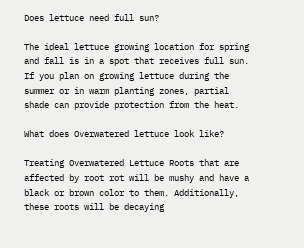Does lettuce need full sun?

The ideal lettuce growing location for spring and fall is in a spot that receives full sun. If you plan on growing lettuce during the summer or in warm planting zones, partial shade can provide protection from the heat.

What does Overwatered lettuce look like?

Treating Overwatered Lettuce Roots that are affected by root rot will be mushy and have a black or brown color to them. Additionally, these roots will be decaying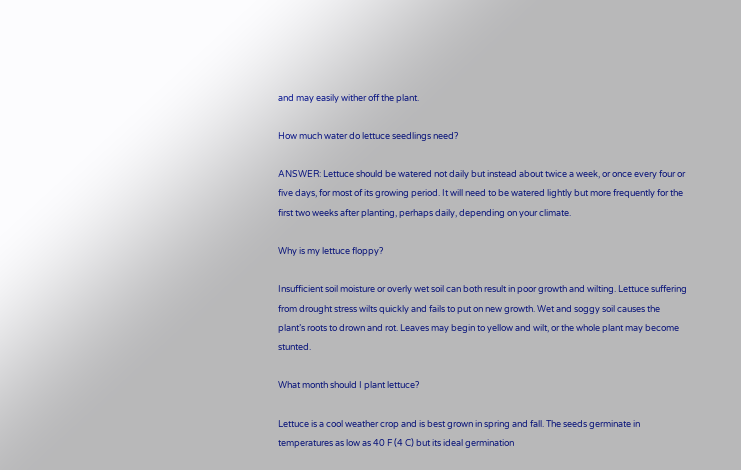and may easily wither off the plant.

How much water do lettuce seedlings need?

ANSWER: Lettuce should be watered not daily but instead about twice a week, or once every four or five days, for most of its growing period. It will need to be watered lightly but more frequently for the first two weeks after planting, perhaps daily, depending on your climate.

Why is my lettuce floppy?

Insufficient soil moisture or overly wet soil can both result in poor growth and wilting. Lettuce suffering from drought stress wilts quickly and fails to put on new growth. Wet and soggy soil causes the plant’s roots to drown and rot. Leaves may begin to yellow and wilt, or the whole plant may become stunted.

What month should I plant lettuce?

Lettuce is a cool weather crop and is best grown in spring and fall. The seeds germinate in temperatures as low as 40 F (4 C) but its ideal germination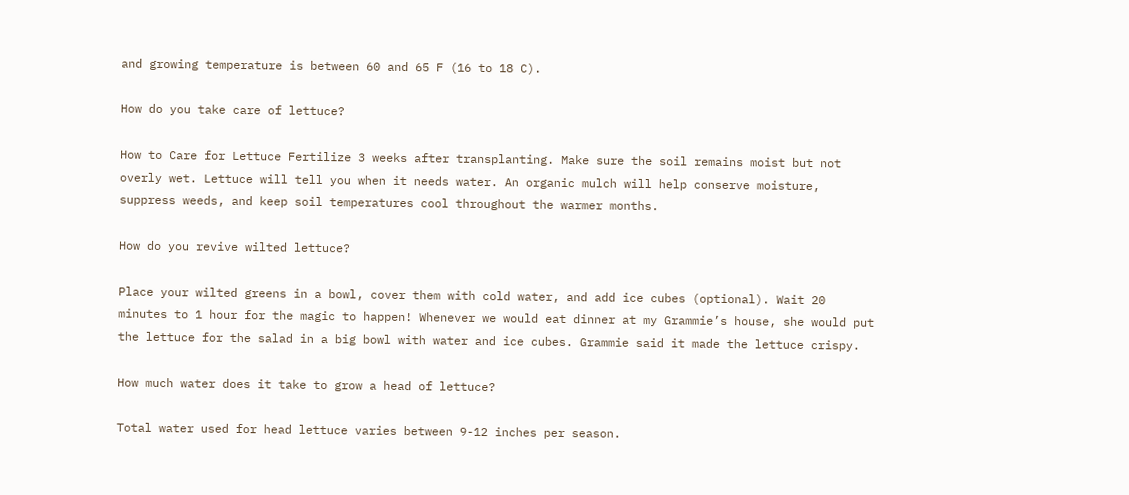and growing temperature is between 60 and 65 F (16 to 18 C).

How do you take care of lettuce?

How to Care for Lettuce Fertilize 3 weeks after transplanting. Make sure the soil remains moist but not overly wet. Lettuce will tell you when it needs water. An organic mulch will help conserve moisture, suppress weeds, and keep soil temperatures cool throughout the warmer months.

How do you revive wilted lettuce?

Place your wilted greens in a bowl, cover them with cold water, and add ice cubes (optional). Wait 20 minutes to 1 hour for the magic to happen! Whenever we would eat dinner at my Grammie’s house, she would put the lettuce for the salad in a big bowl with water and ice cubes. Grammie said it made the lettuce crispy.

How much water does it take to grow a head of lettuce?

Total water used for head lettuce varies between 9-12 inches per season.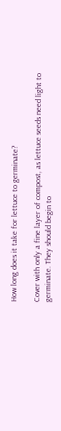How long does it take for lettuce to germinate?

Cover with only a fine layer of compost, as lettuce seeds need light to germinate. They should begin to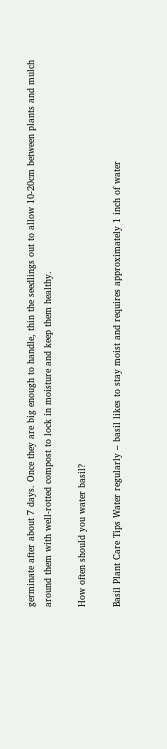germinate after about 7 days. Once they are big enough to handle, thin the seedlings out to allow 10-20cm between plants and mulch around them with well-rotted compost to lock in moisture and keep them healthy.

How often should you water basil?

Basil Plant Care Tips Water regularly – basil likes to stay moist and requires approximately 1 inch of water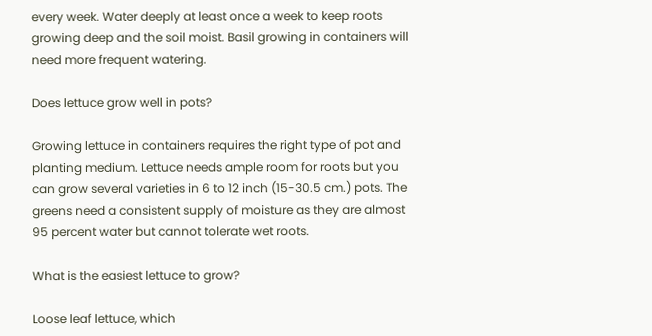every week. Water deeply at least once a week to keep roots growing deep and the soil moist. Basil growing in containers will need more frequent watering.

Does lettuce grow well in pots?

Growing lettuce in containers requires the right type of pot and planting medium. Lettuce needs ample room for roots but you can grow several varieties in 6 to 12 inch (15-30.5 cm.) pots. The greens need a consistent supply of moisture as they are almost 95 percent water but cannot tolerate wet roots.

What is the easiest lettuce to grow?

Loose leaf lettuce, which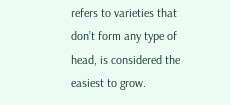refers to varieties that don’t form any type of head, is considered the easiest to grow.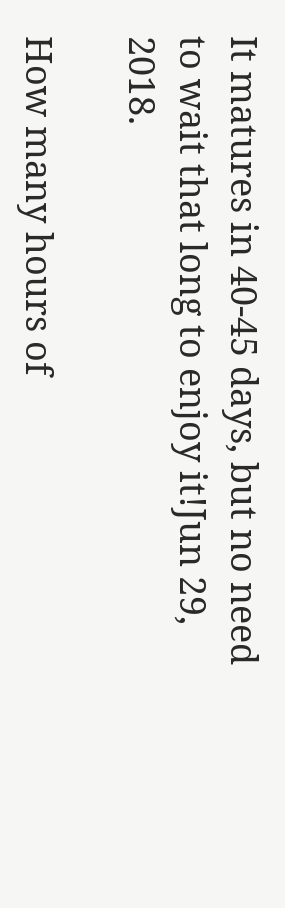It matures in 40-45 days, but no need to wait that long to enjoy it!Jun 29, 2018.

How many hours of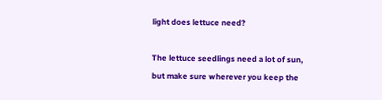light does lettuce need?

The lettuce seedlings need a lot of sun, but make sure wherever you keep the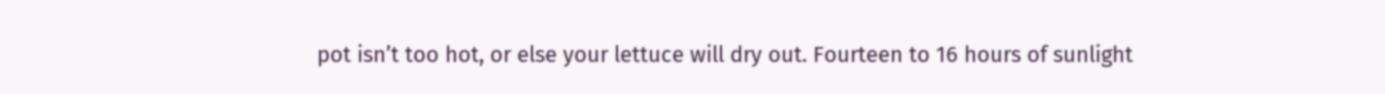pot isn’t too hot, or else your lettuce will dry out. Fourteen to 16 hours of sunlight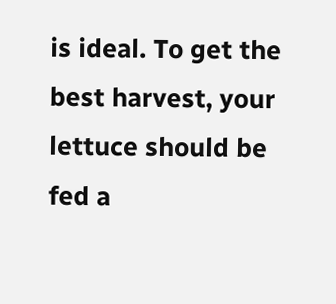is ideal. To get the best harvest, your lettuce should be fed a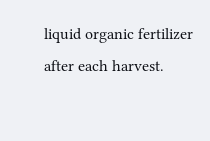liquid organic fertilizer after each harvest.